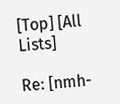[Top] [All Lists]

Re: [nmh-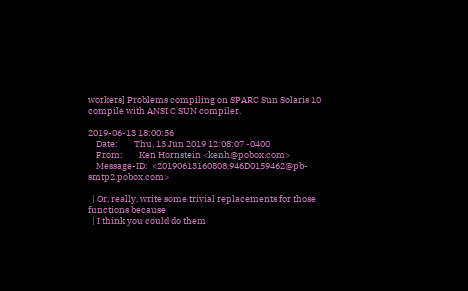workers] Problems compiling on SPARC Sun Solaris 10 compile with ANSI C SUN compiler.

2019-06-13 18:00:56
    Date:        Thu, 13 Jun 2019 12:08:07 -0400
    From:        Ken Hornstein <kenh@pobox.com>
    Message-ID:  <20190613160808.946D0159462@pb-smtp2.pobox.com>

  | Or, really, write some trivial replacements for those functions because
  | I think you could do them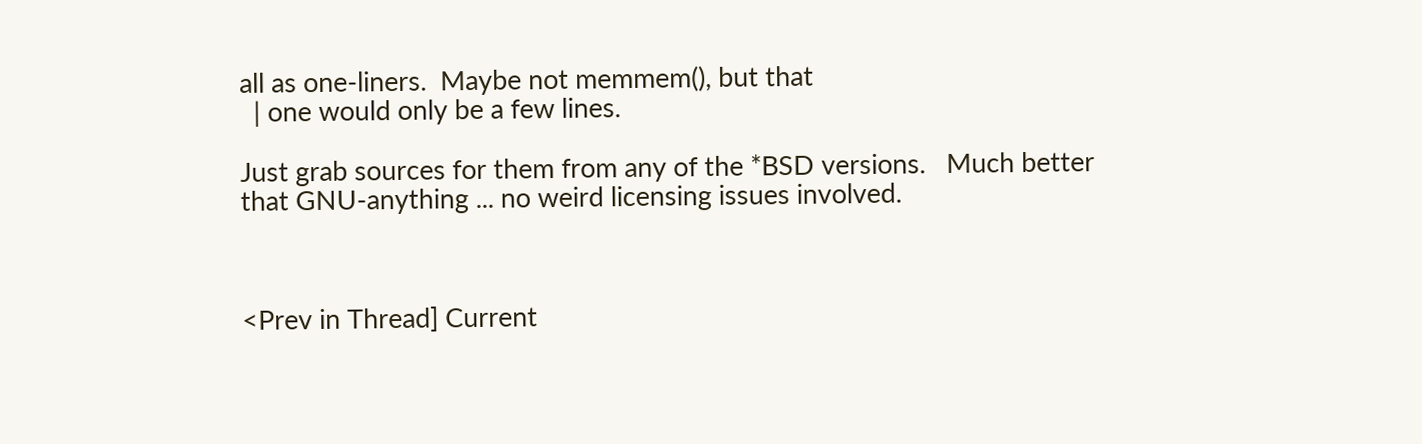all as one-liners.  Maybe not memmem(), but that
  | one would only be a few lines.

Just grab sources for them from any of the *BSD versions.   Much better
that GNU-anything ... no weird licensing issues involved.



<Prev in Thread] Current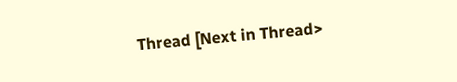Thread [Next in Thread>